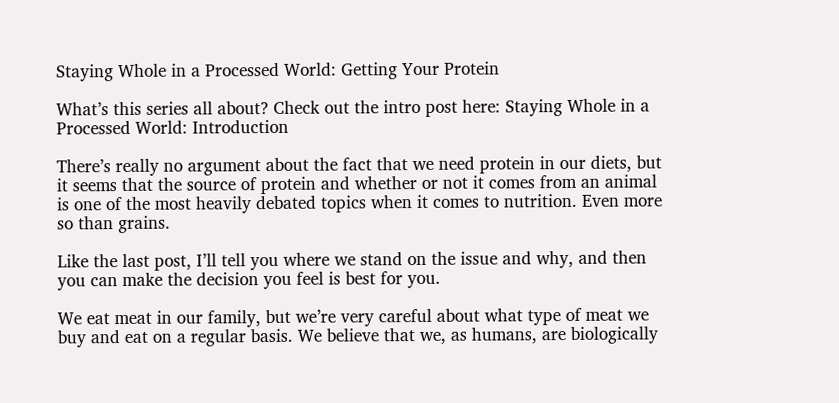Staying Whole in a Processed World: Getting Your Protein

What’s this series all about? Check out the intro post here: Staying Whole in a Processed World: Introduction

There’s really no argument about the fact that we need protein in our diets, but it seems that the source of protein and whether or not it comes from an animal is one of the most heavily debated topics when it comes to nutrition. Even more so than grains.

Like the last post, I’ll tell you where we stand on the issue and why, and then you can make the decision you feel is best for you.

We eat meat in our family, but we’re very careful about what type of meat we buy and eat on a regular basis. We believe that we, as humans, are biologically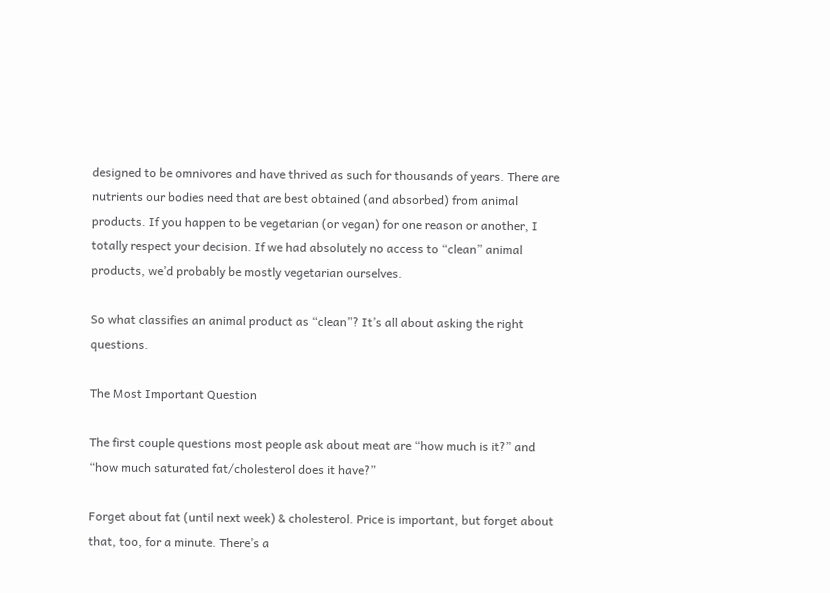designed to be omnivores and have thrived as such for thousands of years. There are nutrients our bodies need that are best obtained (and absorbed) from animal products. If you happen to be vegetarian (or vegan) for one reason or another, I totally respect your decision. If we had absolutely no access to “clean” animal products, we’d probably be mostly vegetarian ourselves.

So what classifies an animal product as “clean”? It’s all about asking the right questions.

The Most Important Question

The first couple questions most people ask about meat are “how much is it?” and “how much saturated fat/cholesterol does it have?”

Forget about fat (until next week) & cholesterol. Price is important, but forget about that, too, for a minute. There’s a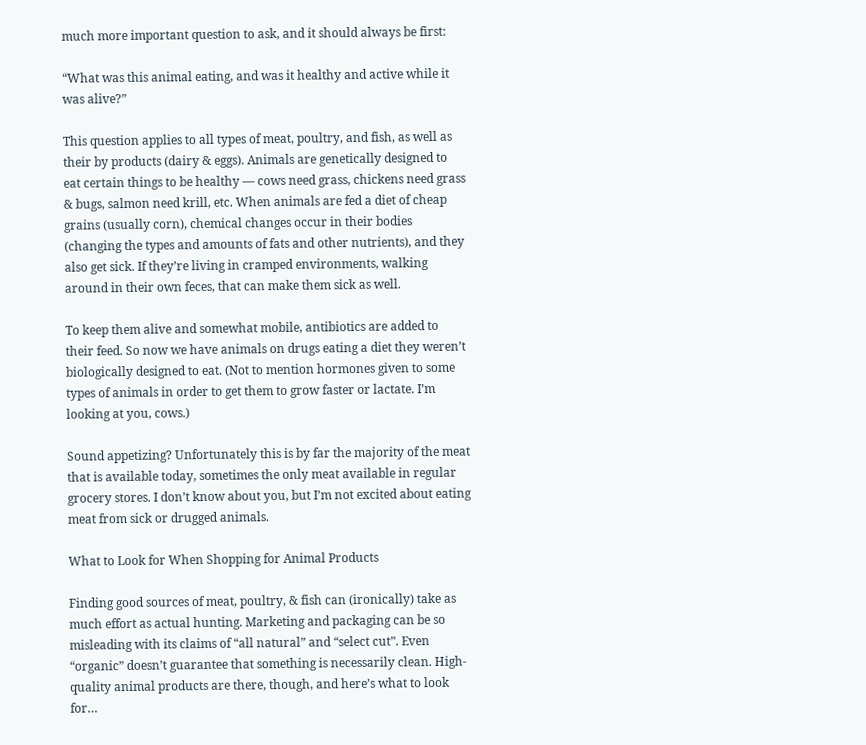much more important question to ask, and it should always be first:

“What was this animal eating, and was it healthy and active while it was alive?”

This question applies to all types of meat, poultry, and fish, as well as their by products (dairy & eggs). Animals are genetically designed to eat certain things to be healthy — cows need grass, chickens need grass & bugs, salmon need krill, etc. When animals are fed a diet of cheap grains (usually corn), chemical changes occur in their bodies (changing the types and amounts of fats and other nutrients), and they also get sick. If they’re living in cramped environments, walking around in their own feces, that can make them sick as well.

To keep them alive and somewhat mobile, antibiotics are added to their feed. So now we have animals on drugs eating a diet they weren’t biologically designed to eat. (Not to mention hormones given to some types of animals in order to get them to grow faster or lactate. I’m looking at you, cows.)

Sound appetizing? Unfortunately this is by far the majority of the meat that is available today, sometimes the only meat available in regular grocery stores. I don’t know about you, but I’m not excited about eating meat from sick or drugged animals.

What to Look for When Shopping for Animal Products

Finding good sources of meat, poultry, & fish can (ironically) take as much effort as actual hunting. Marketing and packaging can be so misleading with its claims of “all natural” and “select cut”. Even “organic” doesn’t guarantee that something is necessarily clean. High-quality animal products are there, though, and here’s what to look for…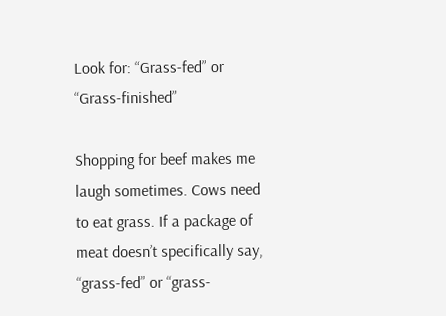Look for: “Grass-fed” or “Grass-finished”

Shopping for beef makes me laugh sometimes. Cows need to eat grass. If a package of meat doesn’t specifically say, “grass-fed” or “grass-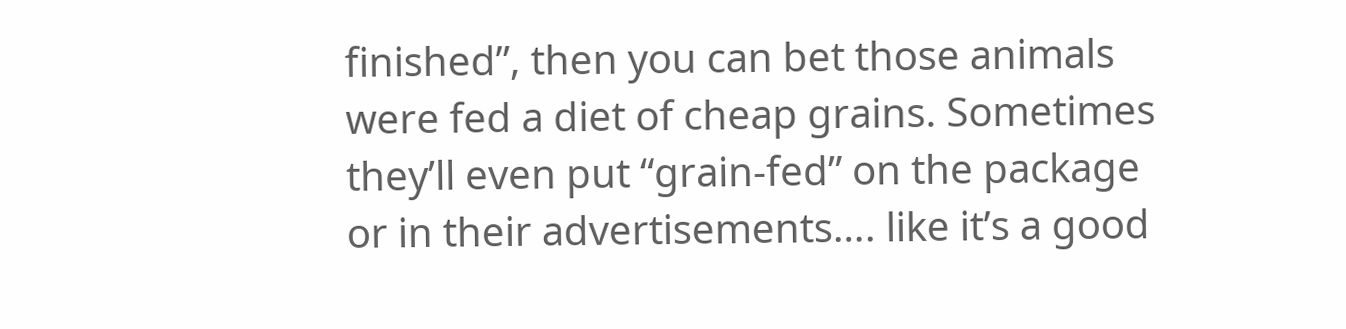finished”, then you can bet those animals were fed a diet of cheap grains. Sometimes they’ll even put “grain-fed” on the package or in their advertisements…. like it’s a good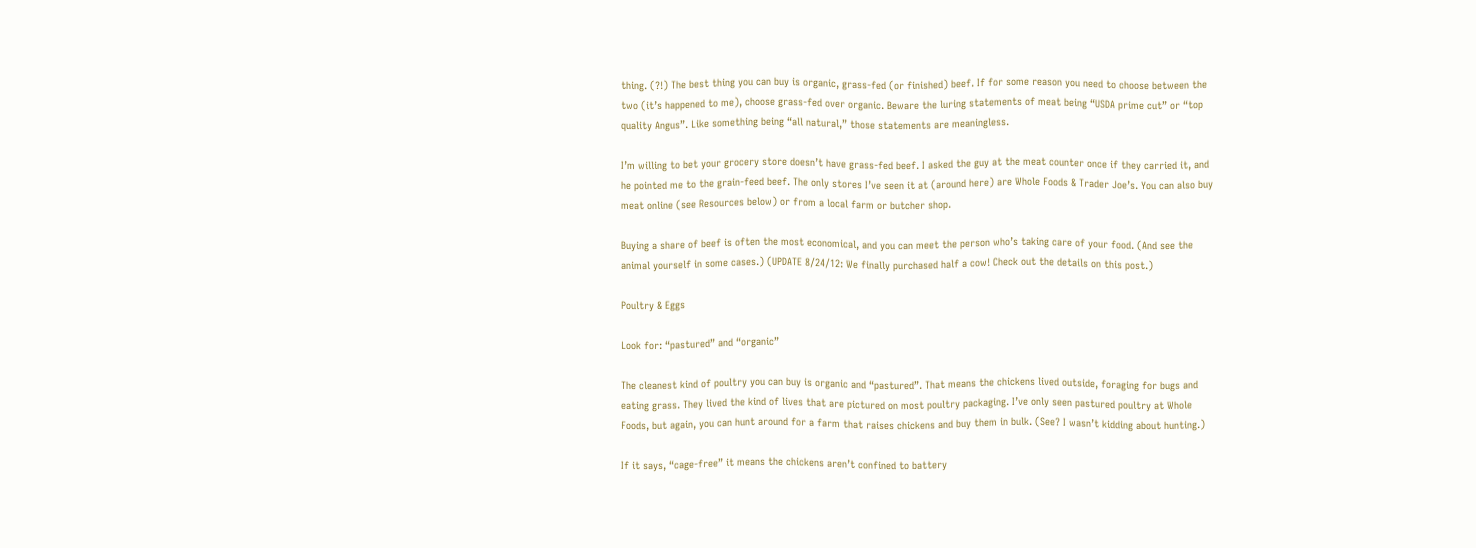thing. (?!) The best thing you can buy is organic, grass-fed (or finished) beef. If for some reason you need to choose between the two (it’s happened to me), choose grass-fed over organic. Beware the luring statements of meat being “USDA prime cut” or “top quality Angus”. Like something being “all natural,” those statements are meaningless.

I’m willing to bet your grocery store doesn’t have grass-fed beef. I asked the guy at the meat counter once if they carried it, and he pointed me to the grain-feed beef. The only stores I’ve seen it at (around here) are Whole Foods & Trader Joe’s. You can also buy meat online (see Resources below) or from a local farm or butcher shop.

Buying a share of beef is often the most economical, and you can meet the person who’s taking care of your food. (And see the animal yourself in some cases.) (UPDATE 8/24/12: We finally purchased half a cow! Check out the details on this post.)

Poultry & Eggs

Look for: “pastured” and “organic”

The cleanest kind of poultry you can buy is organic and “pastured”. That means the chickens lived outside, foraging for bugs and eating grass. They lived the kind of lives that are pictured on most poultry packaging. I’ve only seen pastured poultry at Whole Foods, but again, you can hunt around for a farm that raises chickens and buy them in bulk. (See? I wasn’t kidding about hunting.)

If it says, “cage-free” it means the chickens aren’t confined to battery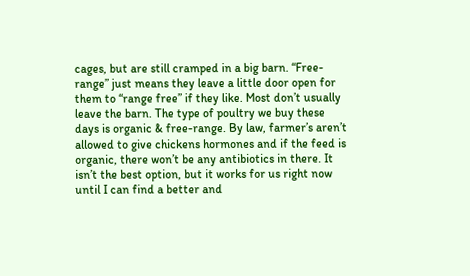cages, but are still cramped in a big barn. “Free-range” just means they leave a little door open for them to “range free” if they like. Most don’t usually leave the barn. The type of poultry we buy these days is organic & free-range. By law, farmer’s aren’t allowed to give chickens hormones and if the feed is organic, there won’t be any antibiotics in there. It isn’t the best option, but it works for us right now until I can find a better and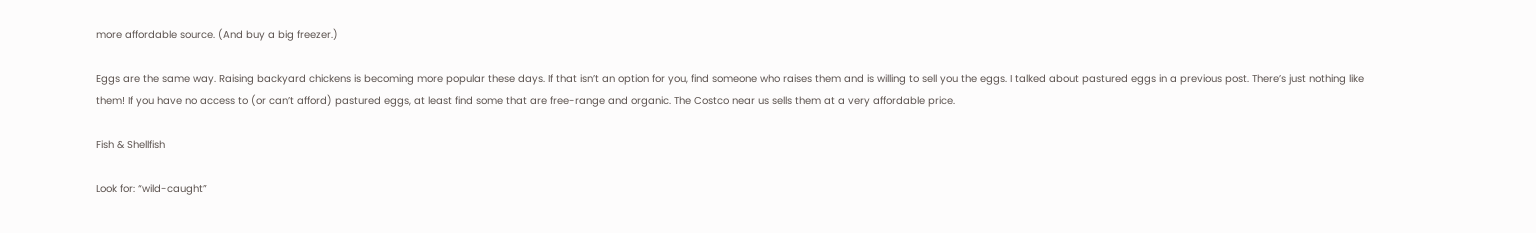more affordable source. (And buy a big freezer.)

Eggs are the same way. Raising backyard chickens is becoming more popular these days. If that isn’t an option for you, find someone who raises them and is willing to sell you the eggs. I talked about pastured eggs in a previous post. There’s just nothing like them! If you have no access to (or can’t afford) pastured eggs, at least find some that are free-range and organic. The Costco near us sells them at a very affordable price.

Fish & Shellfish

Look for: “wild-caught”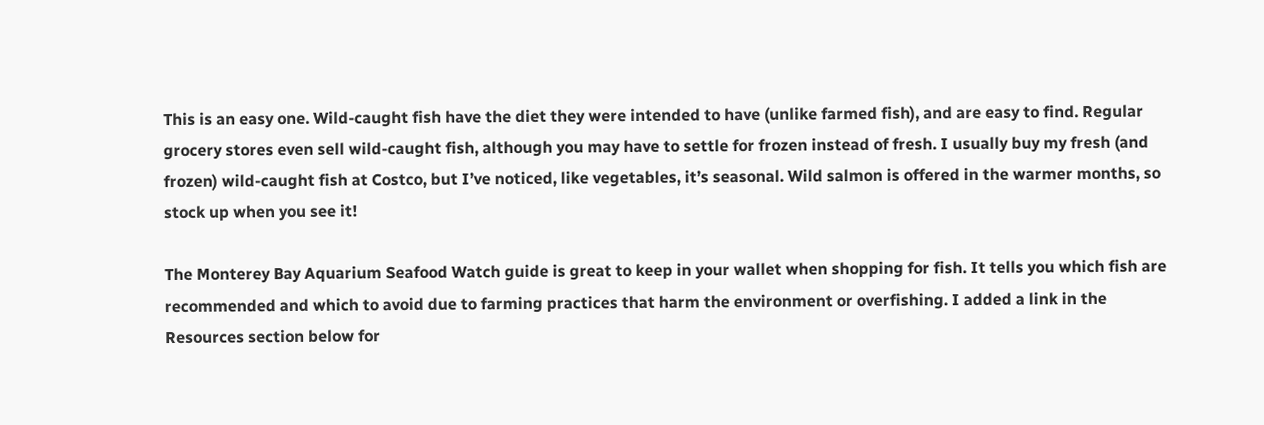This is an easy one. Wild-caught fish have the diet they were intended to have (unlike farmed fish), and are easy to find. Regular grocery stores even sell wild-caught fish, although you may have to settle for frozen instead of fresh. I usually buy my fresh (and frozen) wild-caught fish at Costco, but I’ve noticed, like vegetables, it’s seasonal. Wild salmon is offered in the warmer months, so stock up when you see it!

The Monterey Bay Aquarium Seafood Watch guide is great to keep in your wallet when shopping for fish. It tells you which fish are recommended and which to avoid due to farming practices that harm the environment or overfishing. I added a link in the Resources section below for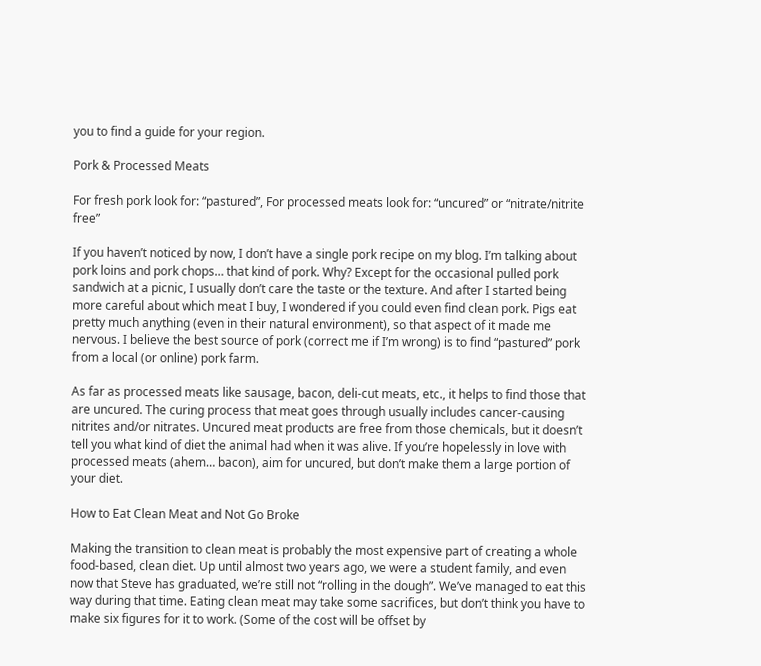you to find a guide for your region.

Pork & Processed Meats

For fresh pork look for: “pastured”, For processed meats look for: “uncured” or “nitrate/nitrite free”

If you haven’t noticed by now, I don’t have a single pork recipe on my blog. I’m talking about pork loins and pork chops… that kind of pork. Why? Except for the occasional pulled pork sandwich at a picnic, I usually don’t care the taste or the texture. And after I started being more careful about which meat I buy, I wondered if you could even find clean pork. Pigs eat pretty much anything (even in their natural environment), so that aspect of it made me nervous. I believe the best source of pork (correct me if I’m wrong) is to find “pastured” pork from a local (or online) pork farm.

As far as processed meats like sausage, bacon, deli-cut meats, etc., it helps to find those that are uncured. The curing process that meat goes through usually includes cancer-causing nitrites and/or nitrates. Uncured meat products are free from those chemicals, but it doesn’t tell you what kind of diet the animal had when it was alive. If you’re hopelessly in love with processed meats (ahem… bacon), aim for uncured, but don’t make them a large portion of your diet.

How to Eat Clean Meat and Not Go Broke

Making the transition to clean meat is probably the most expensive part of creating a whole food-based, clean diet. Up until almost two years ago, we were a student family, and even now that Steve has graduated, we’re still not “rolling in the dough”. We’ve managed to eat this way during that time. Eating clean meat may take some sacrifices, but don’t think you have to make six figures for it to work. (Some of the cost will be offset by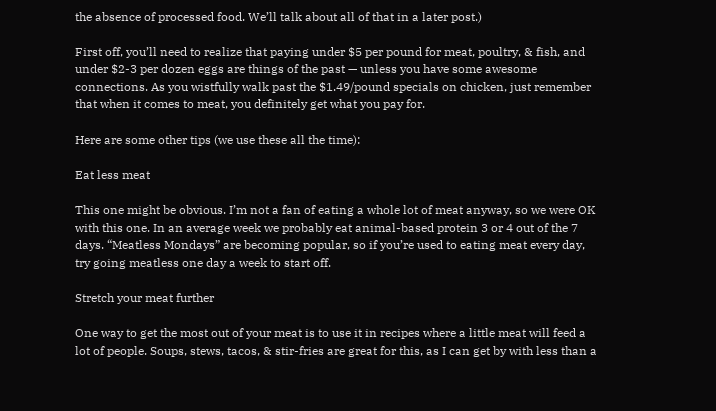the absence of processed food. We’ll talk about all of that in a later post.)

First off, you’ll need to realize that paying under $5 per pound for meat, poultry, & fish, and under $2-3 per dozen eggs are things of the past — unless you have some awesome connections. As you wistfully walk past the $1.49/pound specials on chicken, just remember that when it comes to meat, you definitely get what you pay for.

Here are some other tips (we use these all the time):

Eat less meat

This one might be obvious. I’m not a fan of eating a whole lot of meat anyway, so we were OK with this one. In an average week we probably eat animal-based protein 3 or 4 out of the 7 days. “Meatless Mondays” are becoming popular, so if you’re used to eating meat every day, try going meatless one day a week to start off.

Stretch your meat further

One way to get the most out of your meat is to use it in recipes where a little meat will feed a lot of people. Soups, stews, tacos, & stir-fries are great for this, as I can get by with less than a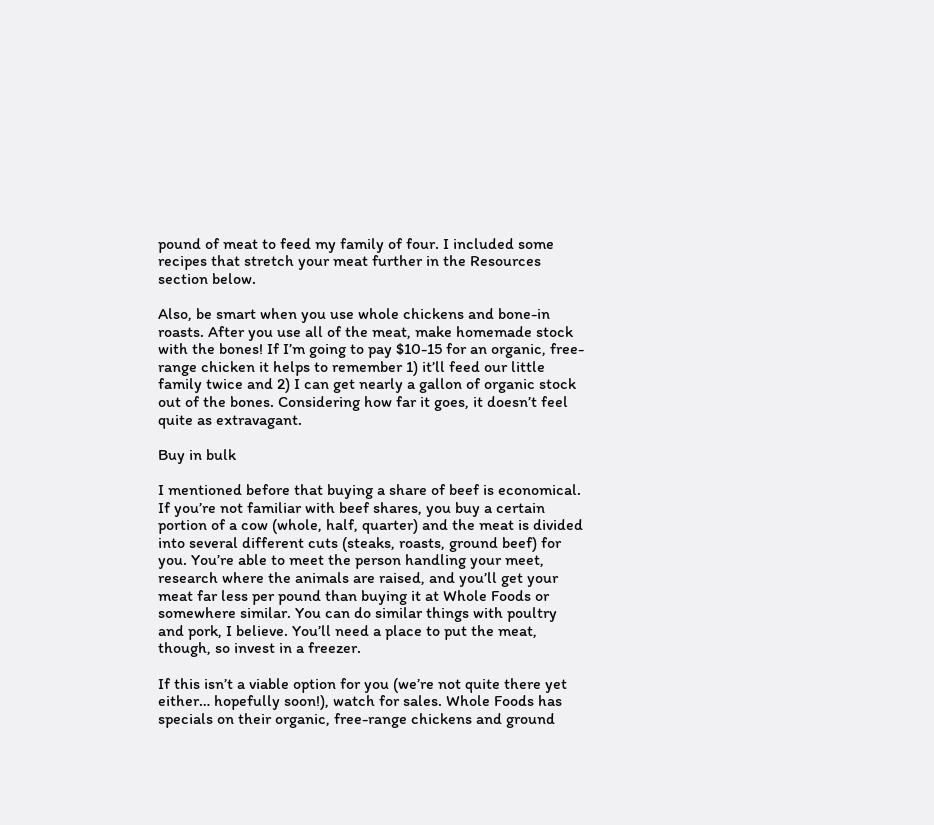pound of meat to feed my family of four. I included some recipes that stretch your meat further in the Resources section below.

Also, be smart when you use whole chickens and bone-in roasts. After you use all of the meat, make homemade stock with the bones! If I’m going to pay $10-15 for an organic, free-range chicken it helps to remember 1) it’ll feed our little family twice and 2) I can get nearly a gallon of organic stock out of the bones. Considering how far it goes, it doesn’t feel quite as extravagant.

Buy in bulk

I mentioned before that buying a share of beef is economical. If you’re not familiar with beef shares, you buy a certain portion of a cow (whole, half, quarter) and the meat is divided into several different cuts (steaks, roasts, ground beef) for you. You’re able to meet the person handling your meet, research where the animals are raised, and you’ll get your meat far less per pound than buying it at Whole Foods or somewhere similar. You can do similar things with poultry and pork, I believe. You’ll need a place to put the meat, though, so invest in a freezer.

If this isn’t a viable option for you (we’re not quite there yet either… hopefully soon!), watch for sales. Whole Foods has specials on their organic, free-range chickens and ground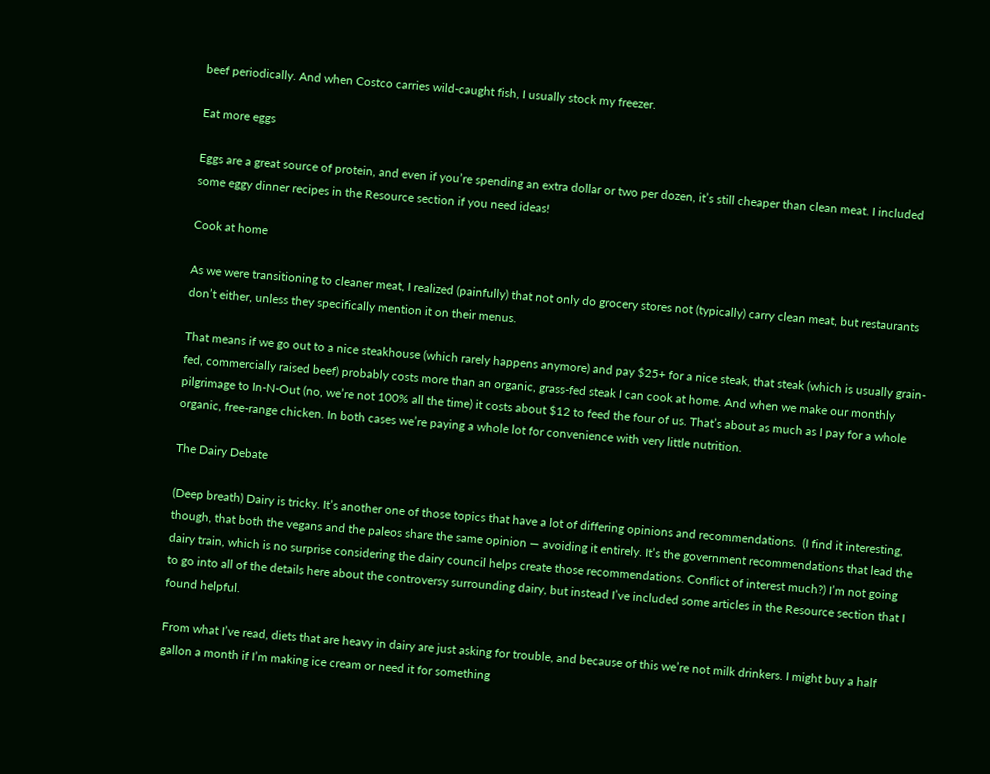beef periodically. And when Costco carries wild-caught fish, I usually stock my freezer.

Eat more eggs

Eggs are a great source of protein, and even if you’re spending an extra dollar or two per dozen, it’s still cheaper than clean meat. I included some eggy dinner recipes in the Resource section if you need ideas!

Cook at home

As we were transitioning to cleaner meat, I realized (painfully) that not only do grocery stores not (typically) carry clean meat, but restaurants don’t either, unless they specifically mention it on their menus.

That means if we go out to a nice steakhouse (which rarely happens anymore) and pay $25+ for a nice steak, that steak (which is usually grain-fed, commercially raised beef) probably costs more than an organic, grass-fed steak I can cook at home. And when we make our monthly pilgrimage to In-N-Out (no, we’re not 100% all the time) it costs about $12 to feed the four of us. That’s about as much as I pay for a whole organic, free-range chicken. In both cases we’re paying a whole lot for convenience with very little nutrition.

The Dairy Debate

(Deep breath) Dairy is tricky. It’s another one of those topics that have a lot of differing opinions and recommendations.  (I find it interesting, though, that both the vegans and the paleos share the same opinion — avoiding it entirely. It’s the government recommendations that lead the dairy train, which is no surprise considering the dairy council helps create those recommendations. Conflict of interest much?) I’m not going to go into all of the details here about the controversy surrounding dairy, but instead I’ve included some articles in the Resource section that I found helpful.

From what I’ve read, diets that are heavy in dairy are just asking for trouble, and because of this we’re not milk drinkers. I might buy a half gallon a month if I’m making ice cream or need it for something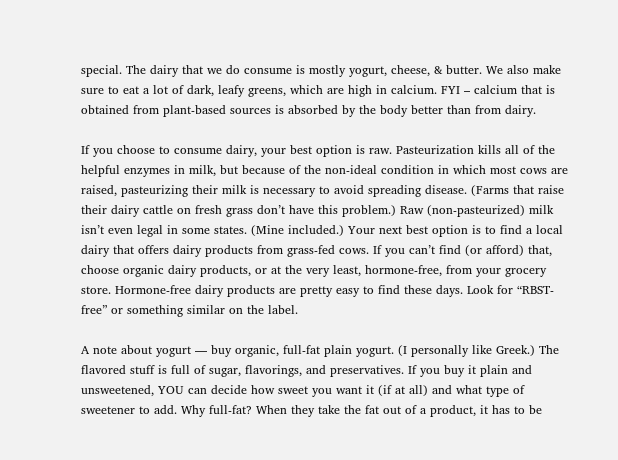special. The dairy that we do consume is mostly yogurt, cheese, & butter. We also make sure to eat a lot of dark, leafy greens, which are high in calcium. FYI – calcium that is obtained from plant-based sources is absorbed by the body better than from dairy.

If you choose to consume dairy, your best option is raw. Pasteurization kills all of the helpful enzymes in milk, but because of the non-ideal condition in which most cows are raised, pasteurizing their milk is necessary to avoid spreading disease. (Farms that raise their dairy cattle on fresh grass don’t have this problem.) Raw (non-pasteurized) milk isn’t even legal in some states. (Mine included.) Your next best option is to find a local dairy that offers dairy products from grass-fed cows. If you can’t find (or afford) that, choose organic dairy products, or at the very least, hormone-free, from your grocery store. Hormone-free dairy products are pretty easy to find these days. Look for “RBST-free” or something similar on the label.

A note about yogurt — buy organic, full-fat plain yogurt. (I personally like Greek.) The flavored stuff is full of sugar, flavorings, and preservatives. If you buy it plain and unsweetened, YOU can decide how sweet you want it (if at all) and what type of sweetener to add. Why full-fat? When they take the fat out of a product, it has to be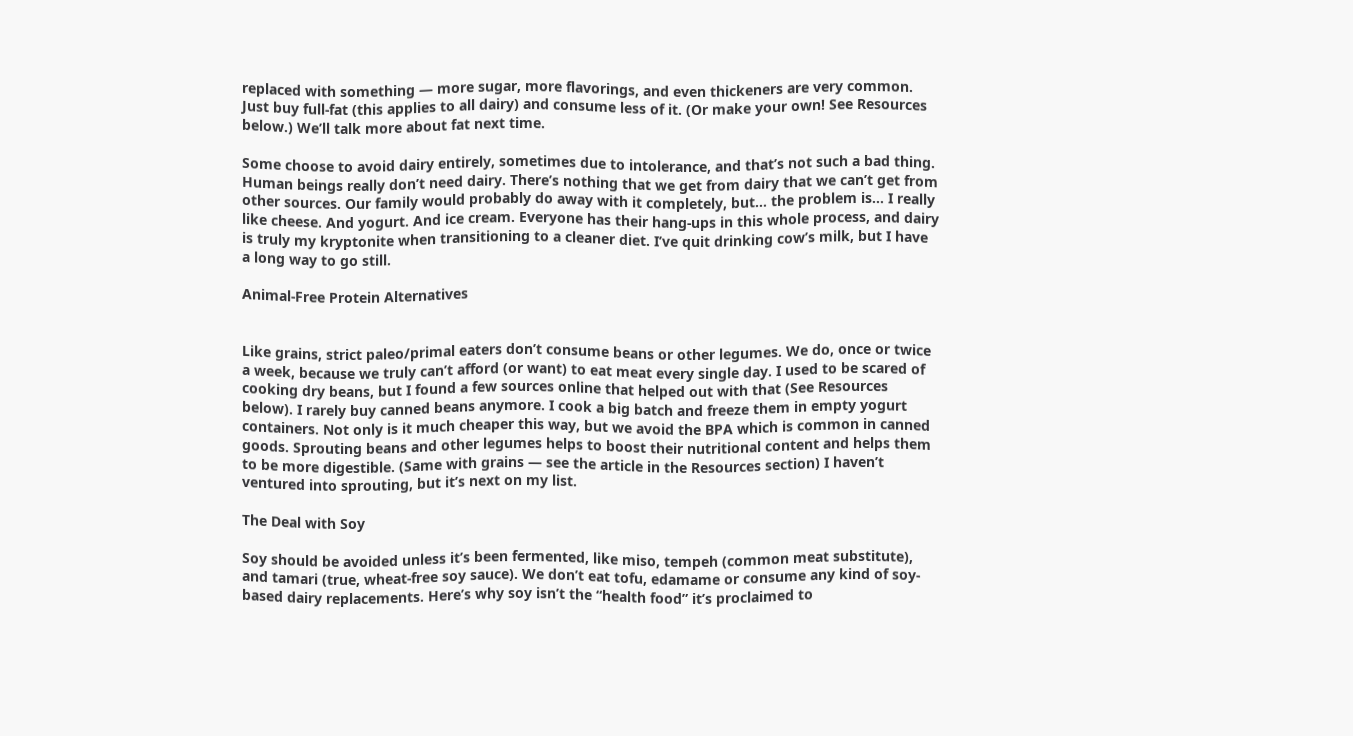replaced with something — more sugar, more flavorings, and even thickeners are very common. Just buy full-fat (this applies to all dairy) and consume less of it. (Or make your own! See Resources below.) We’ll talk more about fat next time.

Some choose to avoid dairy entirely, sometimes due to intolerance, and that’s not such a bad thing. Human beings really don’t need dairy. There’s nothing that we get from dairy that we can’t get from other sources. Our family would probably do away with it completely, but… the problem is… I really like cheese. And yogurt. And ice cream. Everyone has their hang-ups in this whole process, and dairy is truly my kryptonite when transitioning to a cleaner diet. I’ve quit drinking cow’s milk, but I have a long way to go still.

Animal-Free Protein Alternatives


Like grains, strict paleo/primal eaters don’t consume beans or other legumes. We do, once or twice a week, because we truly can’t afford (or want) to eat meat every single day. I used to be scared of cooking dry beans, but I found a few sources online that helped out with that (See Resources below). I rarely buy canned beans anymore. I cook a big batch and freeze them in empty yogurt containers. Not only is it much cheaper this way, but we avoid the BPA which is common in canned goods. Sprouting beans and other legumes helps to boost their nutritional content and helps them to be more digestible. (Same with grains — see the article in the Resources section) I haven’t ventured into sprouting, but it’s next on my list.

The Deal with Soy

Soy should be avoided unless it’s been fermented, like miso, tempeh (common meat substitute), and tamari (true, wheat-free soy sauce). We don’t eat tofu, edamame or consume any kind of soy-based dairy replacements. Here’s why soy isn’t the “health food” it’s proclaimed to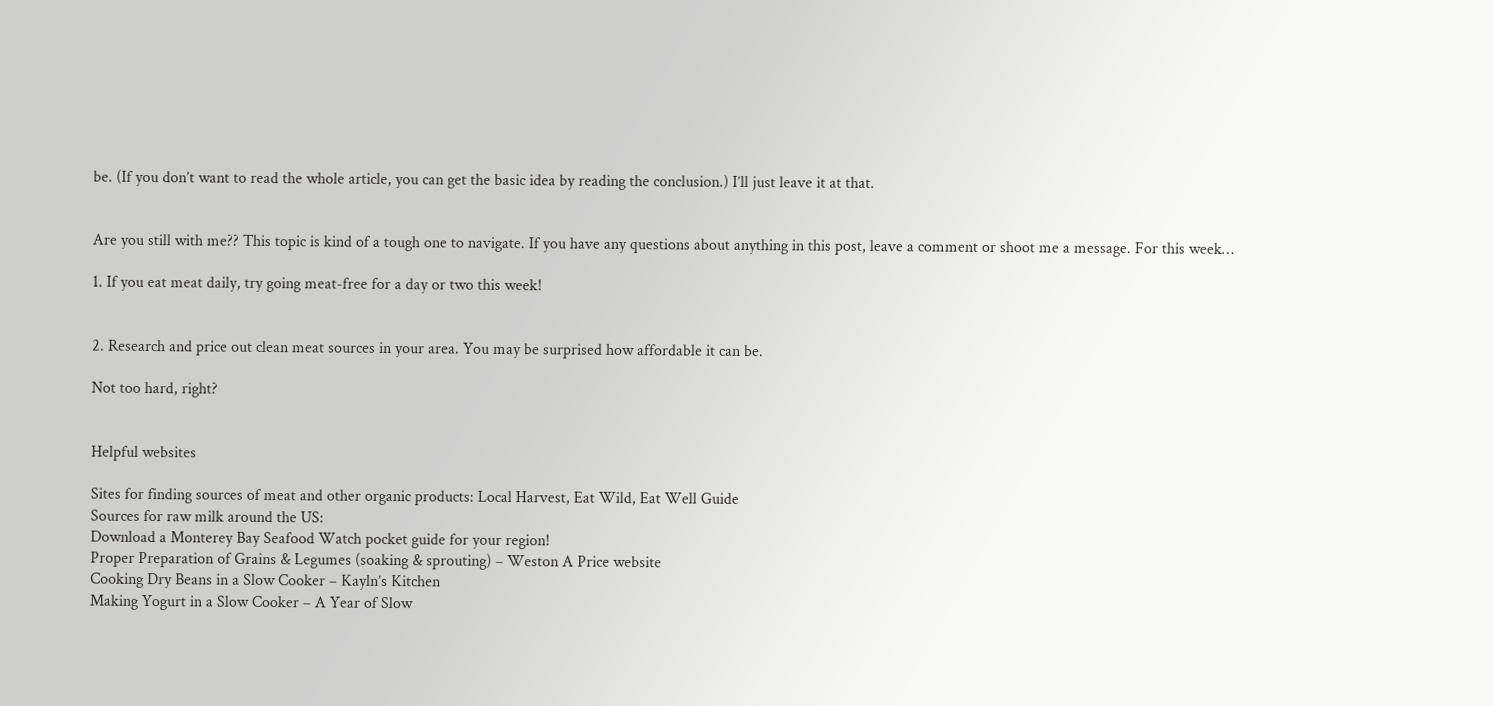be. (If you don’t want to read the whole article, you can get the basic idea by reading the conclusion.) I’ll just leave it at that.


Are you still with me?? This topic is kind of a tough one to navigate. If you have any questions about anything in this post, leave a comment or shoot me a message. For this week…

1. If you eat meat daily, try going meat-free for a day or two this week!


2. Research and price out clean meat sources in your area. You may be surprised how affordable it can be.

Not too hard, right?


Helpful websites

Sites for finding sources of meat and other organic products: Local Harvest, Eat Wild, Eat Well Guide
Sources for raw milk around the US:
Download a Monterey Bay Seafood Watch pocket guide for your region!
Proper Preparation of Grains & Legumes (soaking & sprouting) – Weston A Price website
Cooking Dry Beans in a Slow Cooker – Kayln’s Kitchen
Making Yogurt in a Slow Cooker – A Year of Slow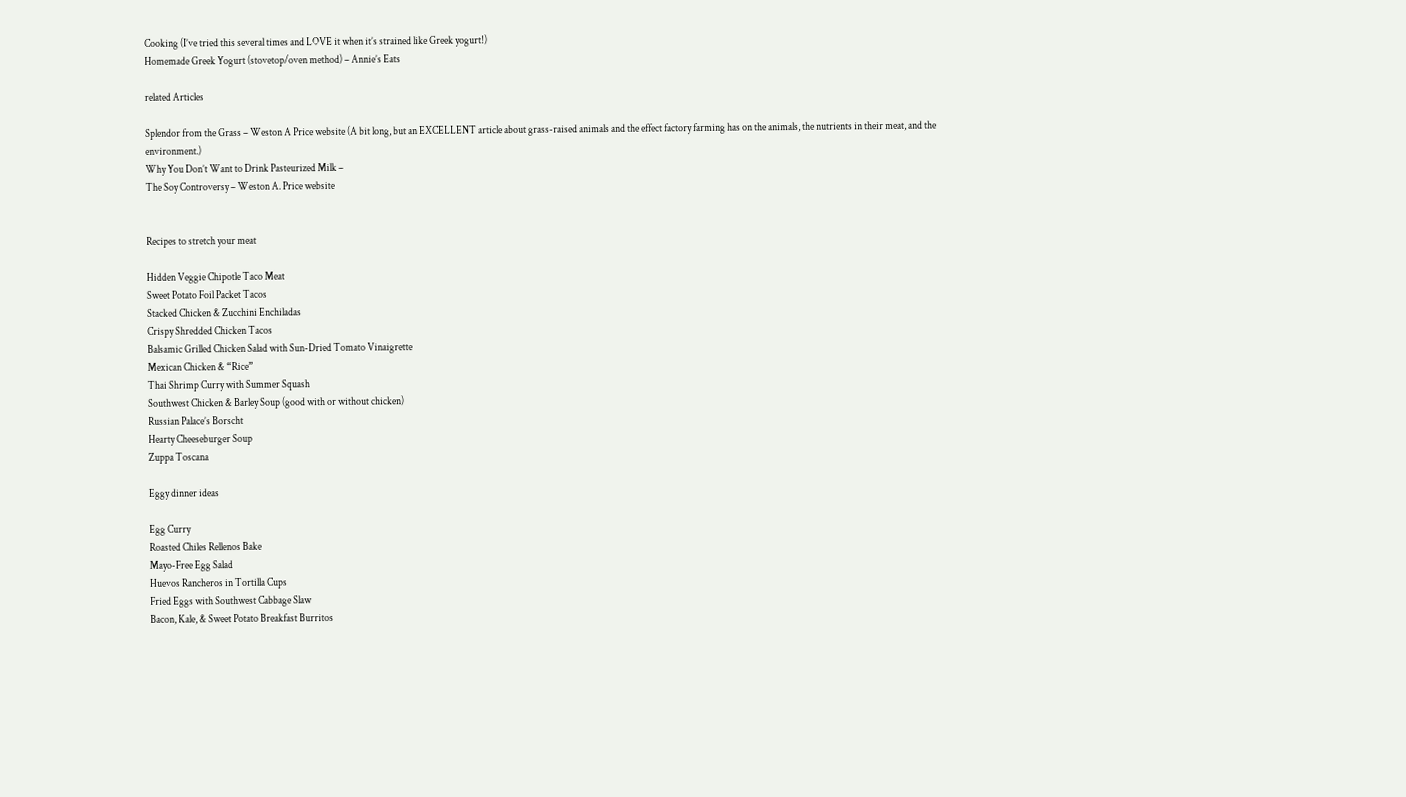Cooking (I’ve tried this several times and LOVE it when it’s strained like Greek yogurt!)
Homemade Greek Yogurt (stovetop/oven method) – Annie’s Eats

related Articles

Splendor from the Grass – Weston A Price website (A bit long, but an EXCELLENT article about grass-raised animals and the effect factory farming has on the animals, the nutrients in their meat, and the environment.)
Why You Don’t Want to Drink Pasteurized Milk –
The Soy Controversy – Weston A. Price website


Recipes to stretch your meat

Hidden Veggie Chipotle Taco Meat
Sweet Potato Foil Packet Tacos
Stacked Chicken & Zucchini Enchiladas
Crispy Shredded Chicken Tacos
Balsamic Grilled Chicken Salad with Sun-Dried Tomato Vinaigrette
Mexican Chicken & “Rice”
Thai Shrimp Curry with Summer Squash
Southwest Chicken & Barley Soup (good with or without chicken)
Russian Palace’s Borscht
Hearty Cheeseburger Soup
Zuppa Toscana

Eggy dinner ideas

Egg Curry
Roasted Chiles Rellenos Bake
Mayo-Free Egg Salad
Huevos Rancheros in Tortilla Cups
Fried Eggs with Southwest Cabbage Slaw
Bacon, Kale, & Sweet Potato Breakfast Burritos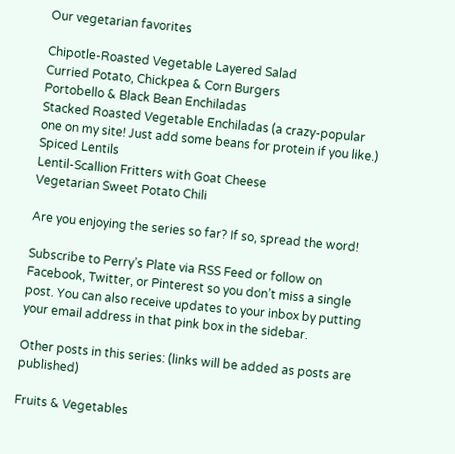Our vegetarian favorites

Chipotle-Roasted Vegetable Layered Salad
Curried Potato, Chickpea & Corn Burgers
Portobello & Black Bean Enchiladas
Stacked Roasted Vegetable Enchiladas (a crazy-popular one on my site! Just add some beans for protein if you like.)
Spiced Lentils
Lentil-Scallion Fritters with Goat Cheese
Vegetarian Sweet Potato Chili

Are you enjoying the series so far? If so, spread the word!

Subscribe to Perry’s Plate via RSS Feed or follow on Facebook, Twitter, or Pinterest so you don’t miss a single post. You can also receive updates to your inbox by putting your email address in that pink box in the sidebar.

Other posts in this series: (links will be added as posts are published)

Fruits & Vegetables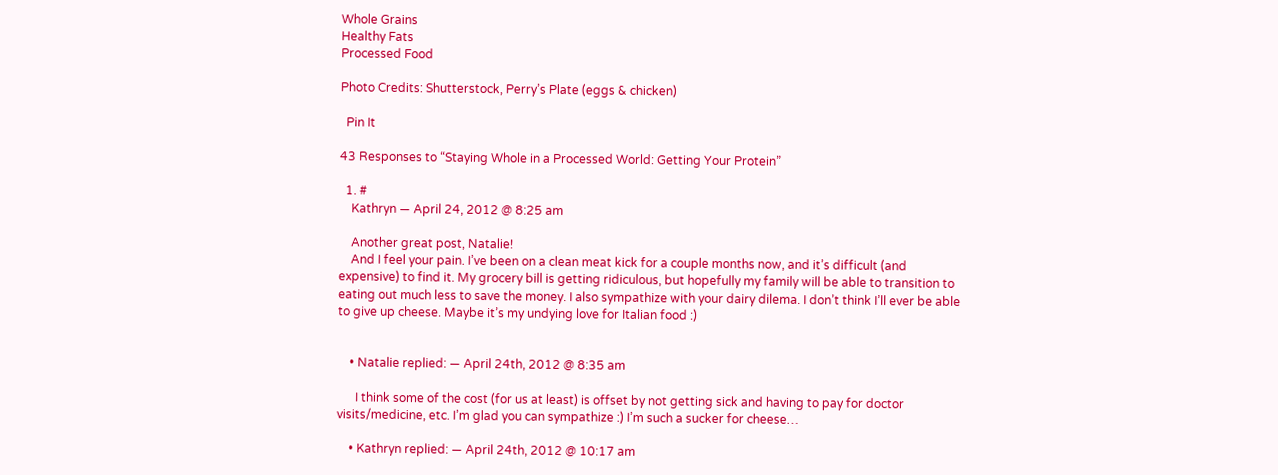Whole Grains
Healthy Fats
Processed Food

Photo Credits: Shutterstock, Perry’s Plate (eggs & chicken)

  Pin It

43 Responses to “Staying Whole in a Processed World: Getting Your Protein”

  1. #
    Kathryn — April 24, 2012 @ 8:25 am

    Another great post, Natalie!
    And I feel your pain. I’ve been on a clean meat kick for a couple months now, and it’s difficult (and expensive) to find it. My grocery bill is getting ridiculous, but hopefully my family will be able to transition to eating out much less to save the money. I also sympathize with your dairy dilema. I don’t think I’ll ever be able to give up cheese. Maybe it’s my undying love for Italian food :)


    • Natalie replied: — April 24th, 2012 @ 8:35 am

      I think some of the cost (for us at least) is offset by not getting sick and having to pay for doctor visits/medicine, etc. I’m glad you can sympathize :) I’m such a sucker for cheese…

    • Kathryn replied: — April 24th, 2012 @ 10:17 am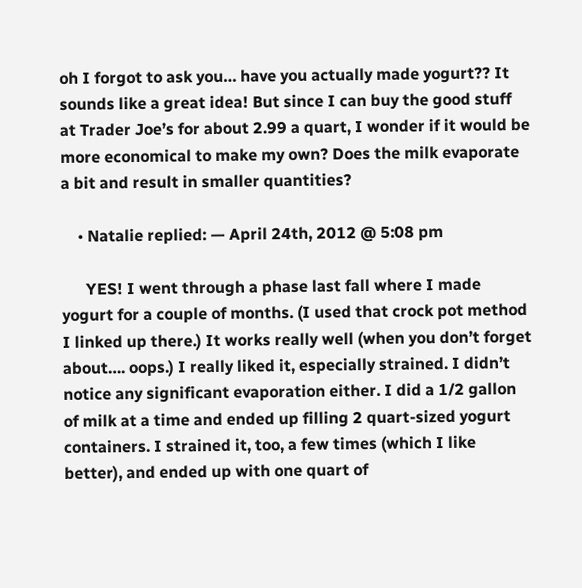oh I forgot to ask you… have you actually made yogurt?? It sounds like a great idea! But since I can buy the good stuff at Trader Joe’s for about 2.99 a quart, I wonder if it would be more economical to make my own? Does the milk evaporate a bit and result in smaller quantities?

    • Natalie replied: — April 24th, 2012 @ 5:08 pm

      YES! I went through a phase last fall where I made yogurt for a couple of months. (I used that crock pot method I linked up there.) It works really well (when you don’t forget about…. oops.) I really liked it, especially strained. I didn’t notice any significant evaporation either. I did a 1/2 gallon of milk at a time and ended up filling 2 quart-sized yogurt containers. I strained it, too, a few times (which I like better), and ended up with one quart of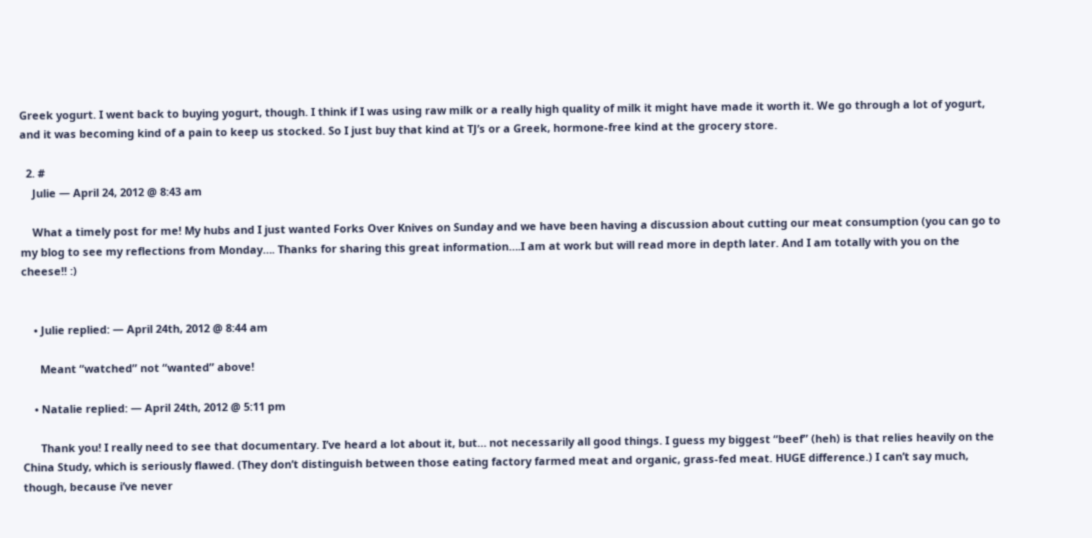Greek yogurt. I went back to buying yogurt, though. I think if I was using raw milk or a really high quality of milk it might have made it worth it. We go through a lot of yogurt, and it was becoming kind of a pain to keep us stocked. So I just buy that kind at TJ’s or a Greek, hormone-free kind at the grocery store.

  2. #
    Julie — April 24, 2012 @ 8:43 am

    What a timely post for me! My hubs and I just wanted Forks Over Knives on Sunday and we have been having a discussion about cutting our meat consumption (you can go to my blog to see my reflections from Monday…. Thanks for sharing this great information….I am at work but will read more in depth later. And I am totally with you on the cheese!! :)


    • Julie replied: — April 24th, 2012 @ 8:44 am

      Meant “watched” not “wanted” above!

    • Natalie replied: — April 24th, 2012 @ 5:11 pm

      Thank you! I really need to see that documentary. I’ve heard a lot about it, but… not necessarily all good things. I guess my biggest “beef” (heh) is that relies heavily on the China Study, which is seriously flawed. (They don’t distinguish between those eating factory farmed meat and organic, grass-fed meat. HUGE difference.) I can’t say much, though, because i’ve never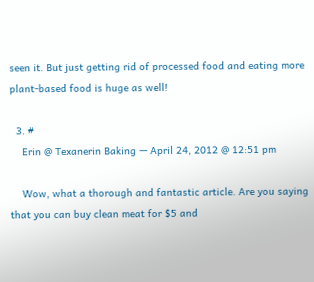seen it. But just getting rid of processed food and eating more plant-based food is huge as well!

  3. #
    Erin @ Texanerin Baking — April 24, 2012 @ 12:51 pm

    Wow, what a thorough and fantastic article. Are you saying that you can buy clean meat for $5 and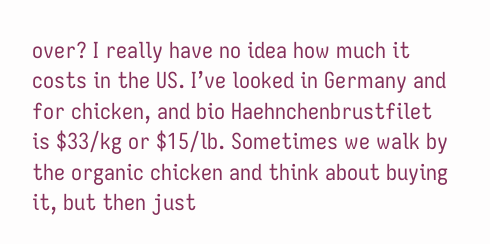over? I really have no idea how much it costs in the US. I’ve looked in Germany and for chicken, and bio Haehnchenbrustfilet is $33/kg or $15/lb. Sometimes we walk by the organic chicken and think about buying it, but then just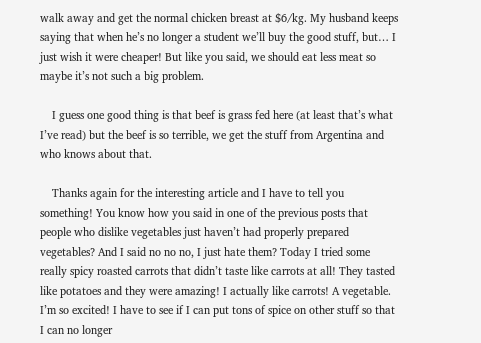walk away and get the normal chicken breast at $6/kg. My husband keeps saying that when he’s no longer a student we’ll buy the good stuff, but… I just wish it were cheaper! But like you said, we should eat less meat so maybe it’s not such a big problem.

    I guess one good thing is that beef is grass fed here (at least that’s what I’ve read) but the beef is so terrible, we get the stuff from Argentina and who knows about that.

    Thanks again for the interesting article and I have to tell you something! You know how you said in one of the previous posts that people who dislike vegetables just haven’t had properly prepared vegetables? And I said no no no, I just hate them? Today I tried some really spicy roasted carrots that didn’t taste like carrots at all! They tasted like potatoes and they were amazing! I actually like carrots! A vegetable. I’m so excited! I have to see if I can put tons of spice on other stuff so that I can no longer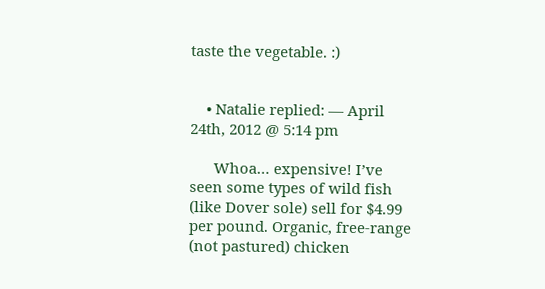taste the vegetable. :)


    • Natalie replied: — April 24th, 2012 @ 5:14 pm

      Whoa… expensive! I’ve seen some types of wild fish (like Dover sole) sell for $4.99 per pound. Organic, free-range (not pastured) chicken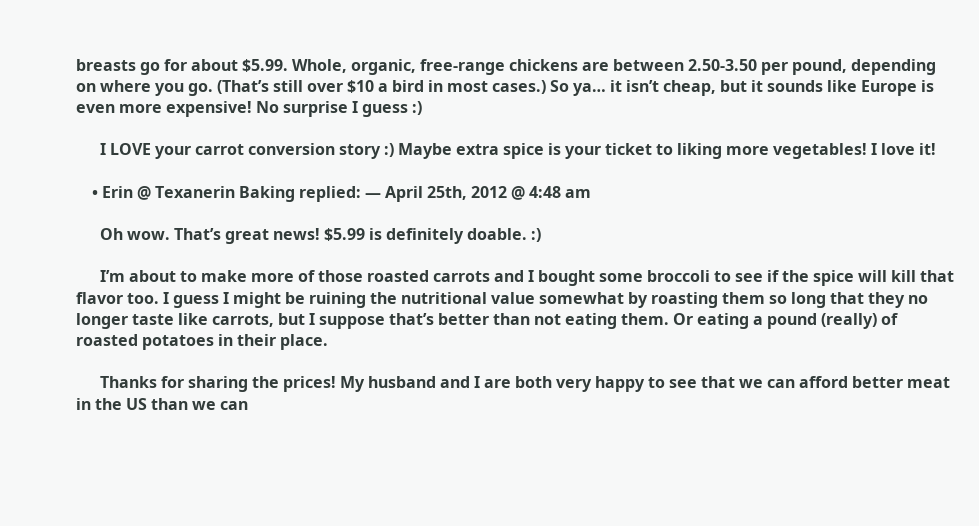breasts go for about $5.99. Whole, organic, free-range chickens are between 2.50-3.50 per pound, depending on where you go. (That’s still over $10 a bird in most cases.) So ya… it isn’t cheap, but it sounds like Europe is even more expensive! No surprise I guess :)

      I LOVE your carrot conversion story :) Maybe extra spice is your ticket to liking more vegetables! I love it!

    • Erin @ Texanerin Baking replied: — April 25th, 2012 @ 4:48 am

      Oh wow. That’s great news! $5.99 is definitely doable. :)

      I’m about to make more of those roasted carrots and I bought some broccoli to see if the spice will kill that flavor too. I guess I might be ruining the nutritional value somewhat by roasting them so long that they no longer taste like carrots, but I suppose that’s better than not eating them. Or eating a pound (really) of roasted potatoes in their place.

      Thanks for sharing the prices! My husband and I are both very happy to see that we can afford better meat in the US than we can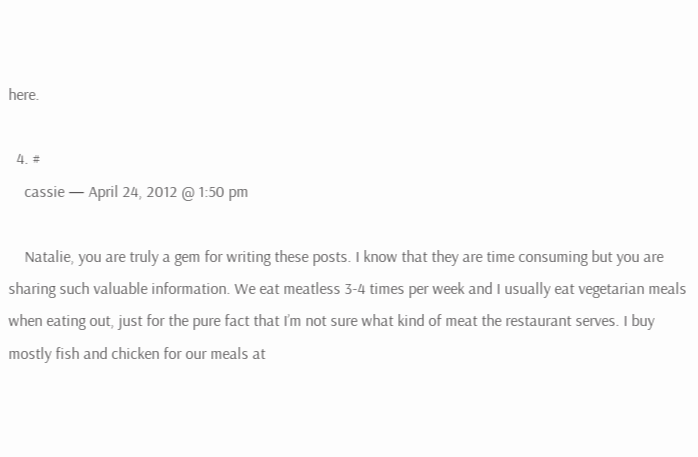here.

  4. #
    cassie — April 24, 2012 @ 1:50 pm

    Natalie, you are truly a gem for writing these posts. I know that they are time consuming but you are sharing such valuable information. We eat meatless 3-4 times per week and I usually eat vegetarian meals when eating out, just for the pure fact that I’m not sure what kind of meat the restaurant serves. I buy mostly fish and chicken for our meals at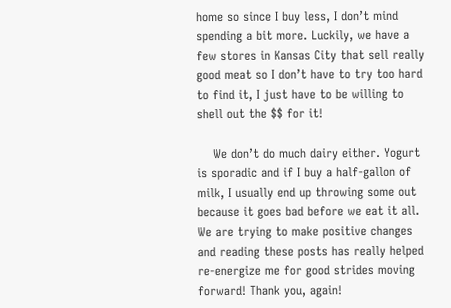home so since I buy less, I don’t mind spending a bit more. Luckily, we have a few stores in Kansas City that sell really good meat so I don’t have to try too hard to find it, I just have to be willing to shell out the $$ for it!

    We don’t do much dairy either. Yogurt is sporadic and if I buy a half-gallon of milk, I usually end up throwing some out because it goes bad before we eat it all. We are trying to make positive changes and reading these posts has really helped re-energize me for good strides moving forward! Thank you, again!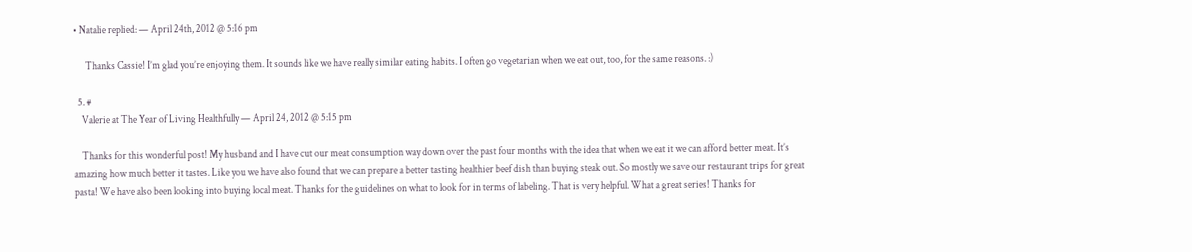• Natalie replied: — April 24th, 2012 @ 5:16 pm

      Thanks Cassie! I’m glad you’re enjoying them. It sounds like we have really similar eating habits. I often go vegetarian when we eat out, too, for the same reasons. :)

  5. #
    Valerie at The Year of Living Healthfully — April 24, 2012 @ 5:15 pm

    Thanks for this wonderful post! My husband and I have cut our meat consumption way down over the past four months with the idea that when we eat it we can afford better meat. It’s amazing how much better it tastes. Like you we have also found that we can prepare a better tasting healthier beef dish than buying steak out. So mostly we save our restaurant trips for great pasta! We have also been looking into buying local meat. Thanks for the guidelines on what to look for in terms of labeling. That is very helpful. What a great series! Thanks for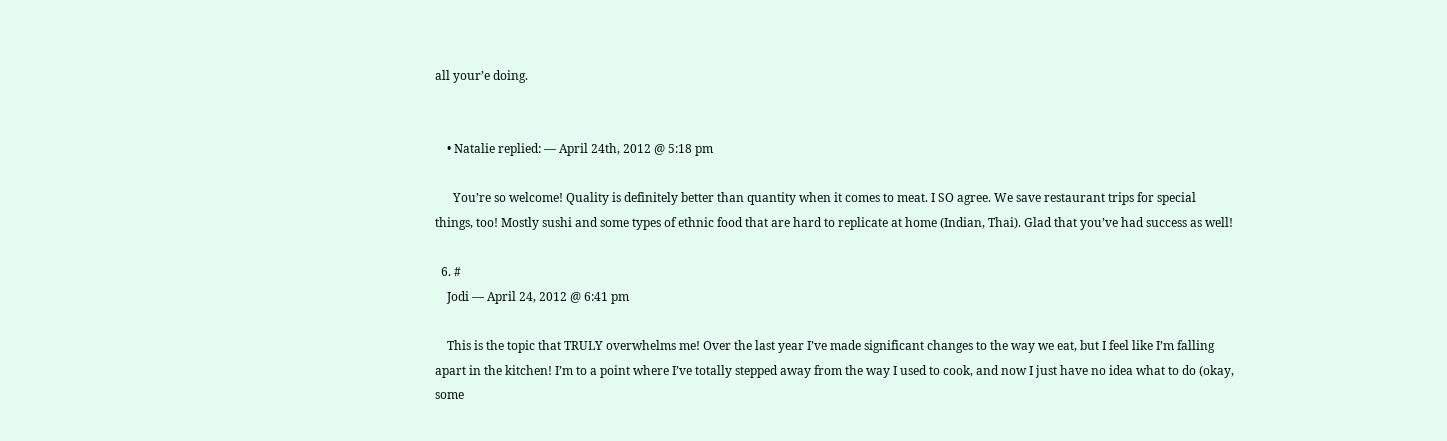all your’e doing.


    • Natalie replied: — April 24th, 2012 @ 5:18 pm

      You’re so welcome! Quality is definitely better than quantity when it comes to meat. I SO agree. We save restaurant trips for special things, too! Mostly sushi and some types of ethnic food that are hard to replicate at home (Indian, Thai). Glad that you’ve had success as well!

  6. #
    Jodi — April 24, 2012 @ 6:41 pm

    This is the topic that TRULY overwhelms me! Over the last year I’ve made significant changes to the way we eat, but I feel like I’m falling apart in the kitchen! I’m to a point where I’ve totally stepped away from the way I used to cook, and now I just have no idea what to do (okay, some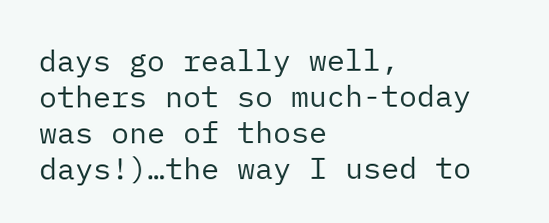days go really well, others not so much-today was one of those days!)…the way I used to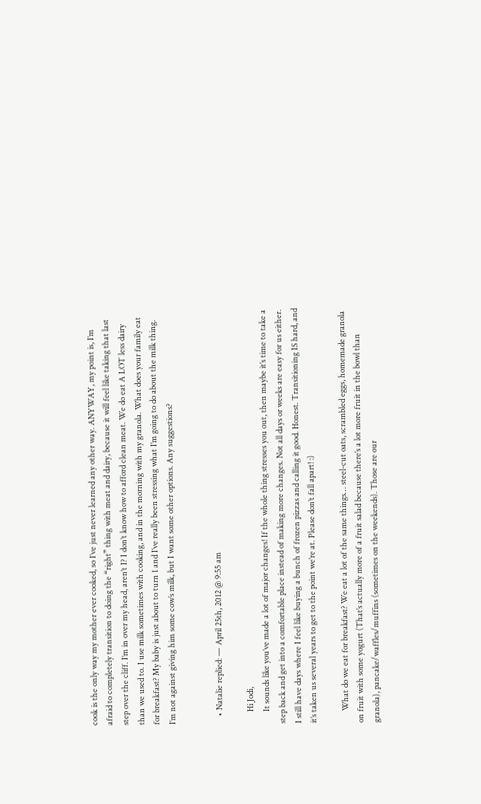cook is the only way my mother ever cooked, so I’ve just never learned any other way. ANYWAY, my point is, I’m afraid to completely transition to doing the “right” thing with meat and dairy, because it will feel like taking that last step over the cliff. I’m in over my head, aren’t I? I don’t know how to afford clean meat. We do eat A LOT less dairy than we used to. I use milk sometimes with cooking, and in the morning with my granola. What does your family eat for breakfast? My baby is just about to turn 1 and I’ve really been stressing what I’m going to do about the milk thing. I’m not against giving him some cow’s milk, but I want some other options. Any suggestions?


    • Natalie replied: — April 25th, 2012 @ 9:55 am

      Hi Jodi,
      It sounds like you’ve made a lot of major changes! If the whole thing stresses you out, then maybe it’s time to take a step back and get into a comfortable place instead of making more changes. Not all days or weeks are easy for us either. I still have days where I feel like buying a bunch of frozen pizzas and calling it good. Honest. Transitioning IS hard, and it’s taken us several years to get to the point we’re at. Please don’t fall apart! :)

      What do we eat for breakfast? We eat a lot of the same things… steel-cut oats, scrambled eggs, homemade granola on fruit with some yogurt (That’s actually more of a fruit salad because there’s a lot more fruit in the bowl than granola), pancake/waffles/muffins (sometimes on the weekends). Those are our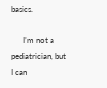basics.

      I’m not a pediatrician, but I can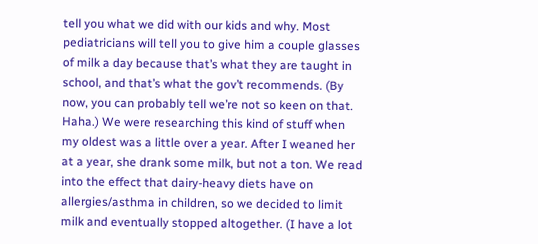tell you what we did with our kids and why. Most pediatricians will tell you to give him a couple glasses of milk a day because that’s what they are taught in school, and that’s what the gov’t recommends. (By now, you can probably tell we’re not so keen on that. Haha.) We were researching this kind of stuff when my oldest was a little over a year. After I weaned her at a year, she drank some milk, but not a ton. We read into the effect that dairy-heavy diets have on allergies/asthma in children, so we decided to limit milk and eventually stopped altogether. (I have a lot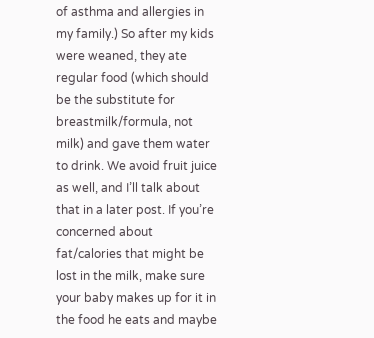of asthma and allergies in my family.) So after my kids were weaned, they ate regular food (which should be the substitute for breastmilk/formula, not milk) and gave them water to drink. We avoid fruit juice as well, and I’ll talk about that in a later post. If you’re concerned about fat/calories that might be lost in the milk, make sure your baby makes up for it in the food he eats and maybe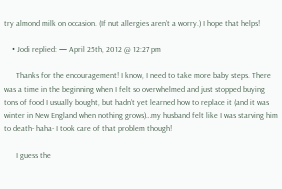try almond milk on occasion. (If nut allergies aren’t a worry.) I hope that helps!

    • Jodi replied: — April 25th, 2012 @ 12:27 pm

      Thanks for the encouragement! I know, I need to take more baby steps. There was a time in the beginning when I felt so overwhelmed and just stopped buying tons of food I usually bought, but hadn’t yet learned how to replace it (and it was winter in New England when nothing grows)…my husband felt like I was starving him to death- haha- I took care of that problem though!

      I guess the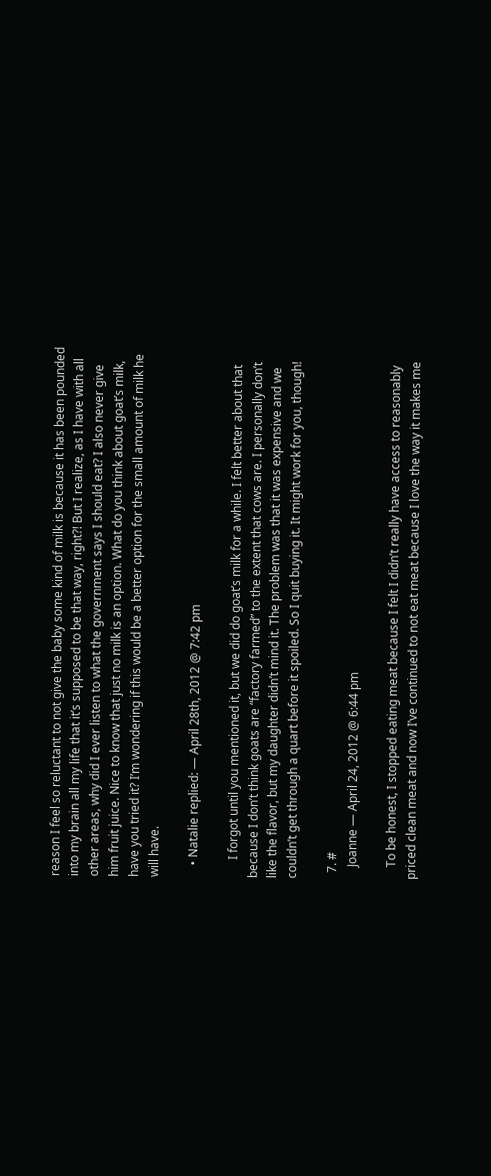reason I feel so reluctant to not give the baby some kind of milk is because it has been pounded into my brain all my life that it’s supposed to be that way, right?! But I realize, as I have with all other areas, why did I ever listen to what the government says I should eat? I also never give him fruit juice. Nice to know that just no milk is an option. What do you think about goat’s milk, have you tried it? I’m wondering if this would be a better option for the small amount of milk he will have.

    • Natalie replied: — April 28th, 2012 @ 7:42 pm

      I forgot until you mentioned it, but we did do goat’s milk for a while. I felt better about that because I don’t think goats are “factory farmed” to the extent that cows are. I personally don’t like the flavor, but my daughter didn’t mind it. The problem was that it was expensive and we couldn’t get through a quart before it spoiled. So I quit buying it. It might work for you, though!

  7. #
    Joanne — April 24, 2012 @ 6:44 pm

    To be honest, I stopped eating meat because I felt I didn’t really have access to reasonably priced clean meat and now I’ve continued to not eat meat because I love the way it makes me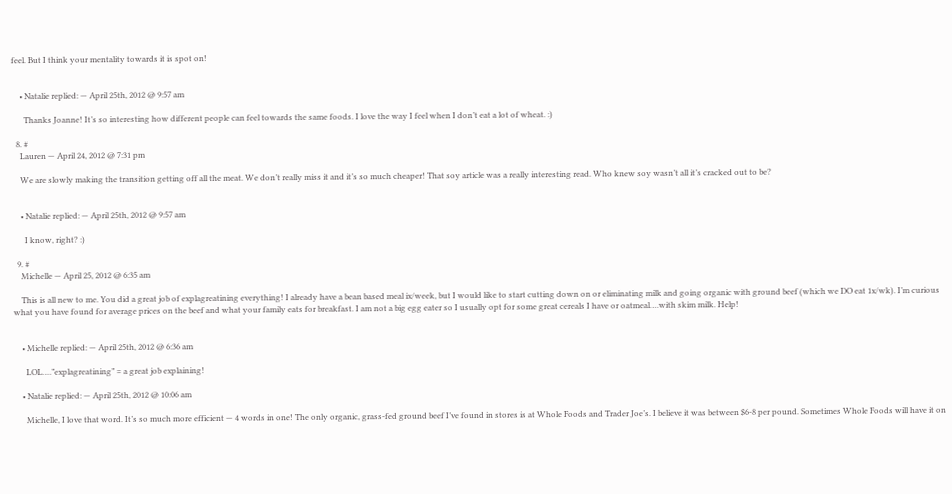feel. But I think your mentality towards it is spot on!


    • Natalie replied: — April 25th, 2012 @ 9:57 am

      Thanks Joanne! It’s so interesting how different people can feel towards the same foods. I love the way I feel when I don’t eat a lot of wheat. :)

  8. #
    Lauren — April 24, 2012 @ 7:31 pm

    We are slowly making the transition getting off all the meat. We don’t really miss it and it’s so much cheaper! That soy article was a really interesting read. Who knew soy wasn’t all it’s cracked out to be?


    • Natalie replied: — April 25th, 2012 @ 9:57 am

      I know, right? :)

  9. #
    Michelle — April 25, 2012 @ 6:35 am

    This is all new to me. You did a great job of explagreatining everything! I already have a bean based meal ix/week, but I would like to start cutting down on or eliminating milk and going organic with ground beef (which we DO eat 1x/wk). I’m curious what you have found for average prices on the beef and what your family eats for breakfast. I am not a big egg eater so I usually opt for some great cereals I have or oatmeal….with skim milk. Help!


    • Michelle replied: — April 25th, 2012 @ 6:36 am

      LOL….”explagreatining” = a great job explaining!

    • Natalie replied: — April 25th, 2012 @ 10:06 am

      Michelle, I love that word. It’s so much more efficient — 4 words in one! The only organic, grass-fed ground beef I’ve found in stores is at Whole Foods and Trader Joe’s. I believe it was between $6-8 per pound. Sometimes Whole Foods will have it on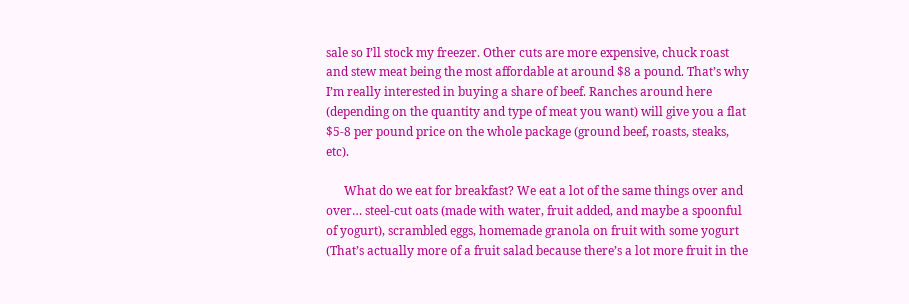sale so I’ll stock my freezer. Other cuts are more expensive, chuck roast and stew meat being the most affordable at around $8 a pound. That’s why I’m really interested in buying a share of beef. Ranches around here (depending on the quantity and type of meat you want) will give you a flat $5-8 per pound price on the whole package (ground beef, roasts, steaks, etc).

      What do we eat for breakfast? We eat a lot of the same things over and over… steel-cut oats (made with water, fruit added, and maybe a spoonful of yogurt), scrambled eggs, homemade granola on fruit with some yogurt (That’s actually more of a fruit salad because there’s a lot more fruit in the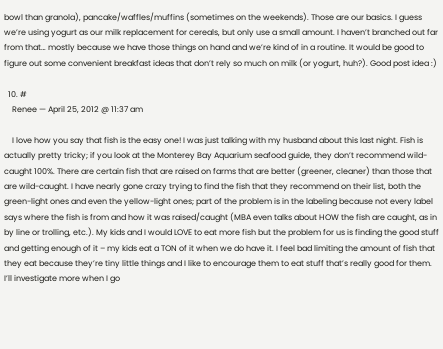bowl than granola), pancake/waffles/muffins (sometimes on the weekends). Those are our basics. I guess we’re using yogurt as our milk replacement for cereals, but only use a small amount. I haven’t branched out far from that… mostly because we have those things on hand and we’re kind of in a routine. It would be good to figure out some convenient breakfast ideas that don’t rely so much on milk (or yogurt, huh?). Good post idea :)

  10. #
    Renee — April 25, 2012 @ 11:37 am

    I love how you say that fish is the easy one! I was just talking with my husband about this last night. Fish is actually pretty tricky; if you look at the Monterey Bay Aquarium seafood guide, they don’t recommend wild-caught 100%. There are certain fish that are raised on farms that are better (greener, cleaner) than those that are wild-caught. I have nearly gone crazy trying to find the fish that they recommend on their list, both the green-light ones and even the yellow-light ones; part of the problem is in the labeling because not every label says where the fish is from and how it was raised/caught (MBA even talks about HOW the fish are caught, as in by line or trolling, etc.). My kids and I would LOVE to eat more fish but the problem for us is finding the good stuff and getting enough of it – my kids eat a TON of it when we do have it. I feel bad limiting the amount of fish that they eat because they’re tiny little things and I like to encourage them to eat stuff that’s really good for them. I’ll investigate more when I go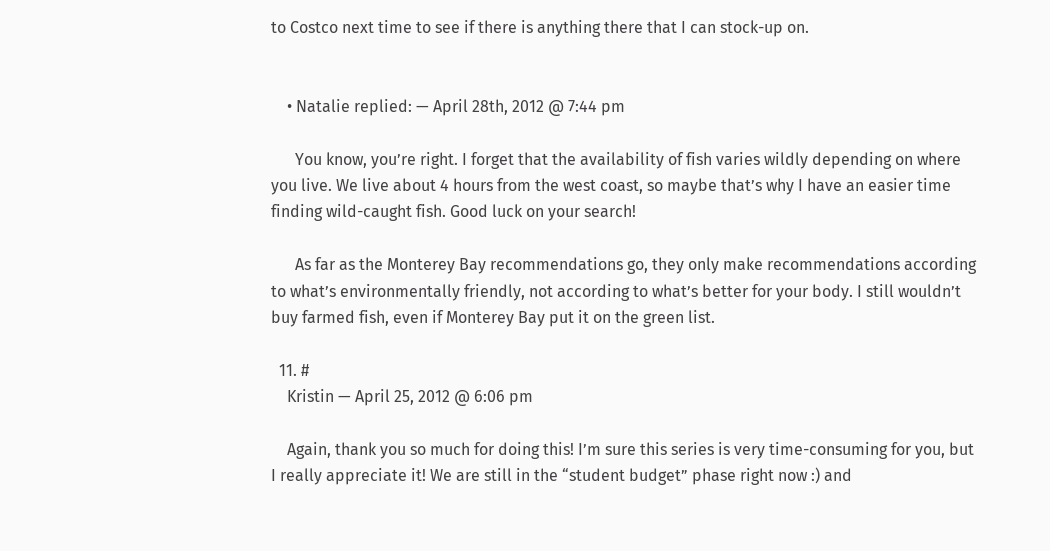to Costco next time to see if there is anything there that I can stock-up on.


    • Natalie replied: — April 28th, 2012 @ 7:44 pm

      You know, you’re right. I forget that the availability of fish varies wildly depending on where you live. We live about 4 hours from the west coast, so maybe that’s why I have an easier time finding wild-caught fish. Good luck on your search!

      As far as the Monterey Bay recommendations go, they only make recommendations according to what’s environmentally friendly, not according to what’s better for your body. I still wouldn’t buy farmed fish, even if Monterey Bay put it on the green list.

  11. #
    Kristin — April 25, 2012 @ 6:06 pm

    Again, thank you so much for doing this! I’m sure this series is very time-consuming for you, but I really appreciate it! We are still in the “student budget” phase right now :) and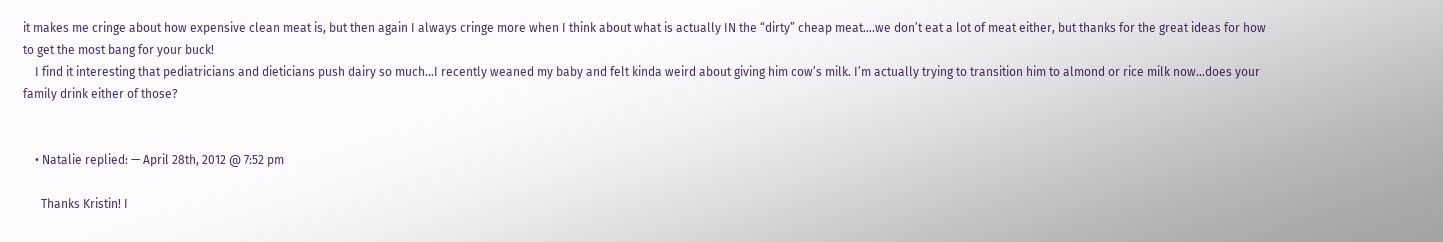it makes me cringe about how expensive clean meat is, but then again I always cringe more when I think about what is actually IN the “dirty” cheap meat….we don’t eat a lot of meat either, but thanks for the great ideas for how to get the most bang for your buck!
    I find it interesting that pediatricians and dieticians push dairy so much…I recently weaned my baby and felt kinda weird about giving him cow’s milk. I’m actually trying to transition him to almond or rice milk now…does your family drink either of those?


    • Natalie replied: — April 28th, 2012 @ 7:52 pm

      Thanks Kristin! I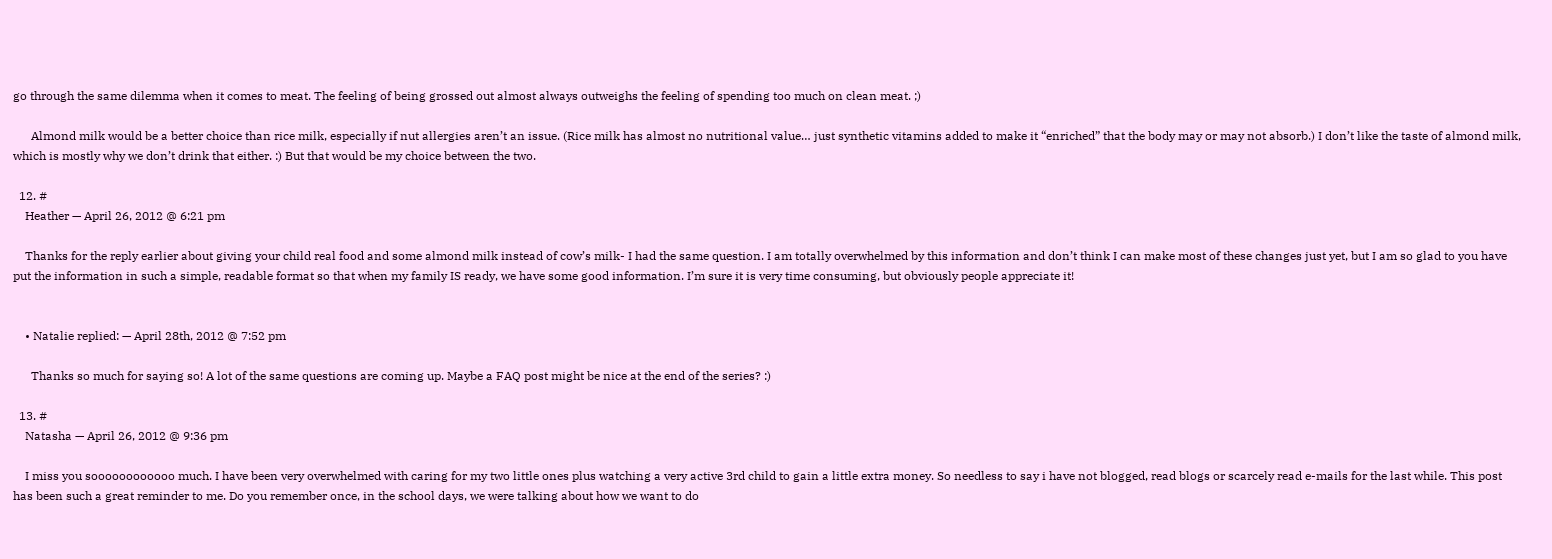go through the same dilemma when it comes to meat. The feeling of being grossed out almost always outweighs the feeling of spending too much on clean meat. ;)

      Almond milk would be a better choice than rice milk, especially if nut allergies aren’t an issue. (Rice milk has almost no nutritional value… just synthetic vitamins added to make it “enriched” that the body may or may not absorb.) I don’t like the taste of almond milk, which is mostly why we don’t drink that either. :) But that would be my choice between the two.

  12. #
    Heather — April 26, 2012 @ 6:21 pm

    Thanks for the reply earlier about giving your child real food and some almond milk instead of cow’s milk- I had the same question. I am totally overwhelmed by this information and don’t think I can make most of these changes just yet, but I am so glad to you have put the information in such a simple, readable format so that when my family IS ready, we have some good information. I’m sure it is very time consuming, but obviously people appreciate it!


    • Natalie replied: — April 28th, 2012 @ 7:52 pm

      Thanks so much for saying so! A lot of the same questions are coming up. Maybe a FAQ post might be nice at the end of the series? :)

  13. #
    Natasha — April 26, 2012 @ 9:36 pm

    I miss you soooooooooooo much. I have been very overwhelmed with caring for my two little ones plus watching a very active 3rd child to gain a little extra money. So needless to say i have not blogged, read blogs or scarcely read e-mails for the last while. This post has been such a great reminder to me. Do you remember once, in the school days, we were talking about how we want to do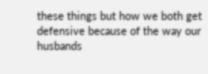these things but how we both get defensive because of the way our husbands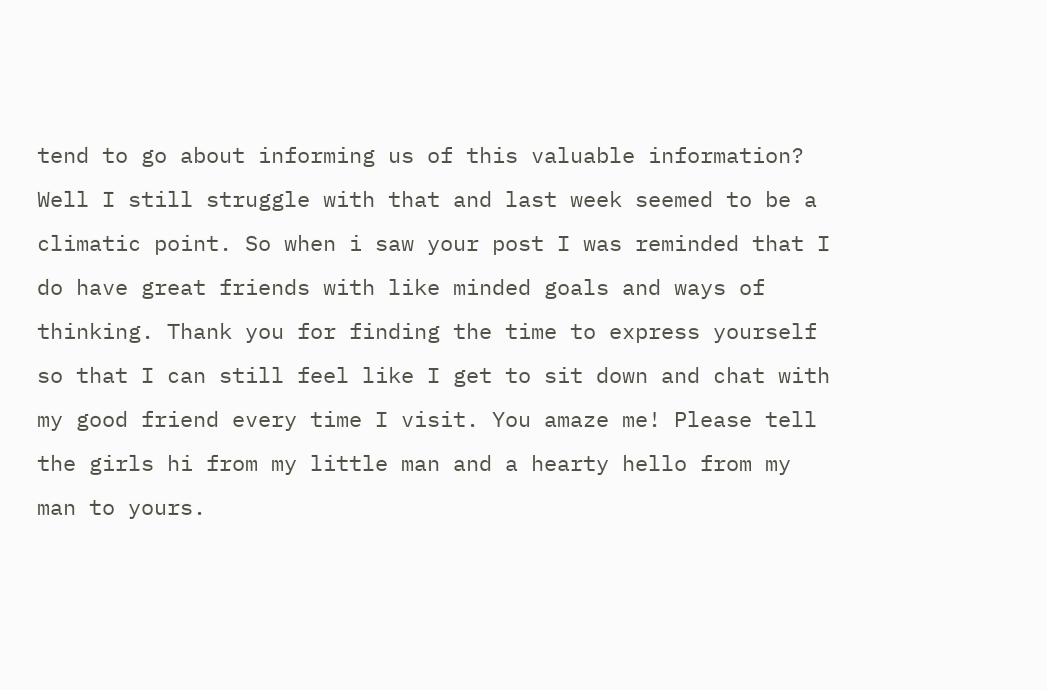tend to go about informing us of this valuable information? Well I still struggle with that and last week seemed to be a climatic point. So when i saw your post I was reminded that I do have great friends with like minded goals and ways of thinking. Thank you for finding the time to express yourself so that I can still feel like I get to sit down and chat with my good friend every time I visit. You amaze me! Please tell the girls hi from my little man and a hearty hello from my man to yours.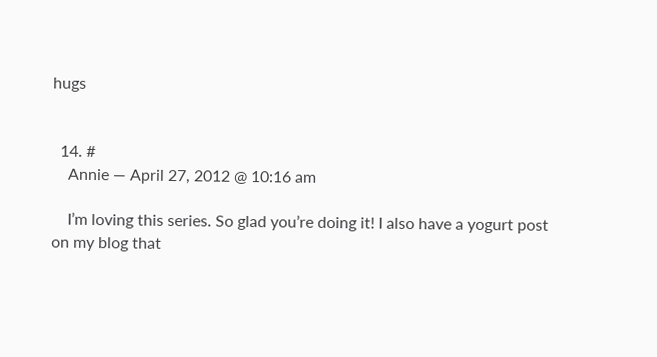hugs


  14. #
    Annie — April 27, 2012 @ 10:16 am

    I’m loving this series. So glad you’re doing it! I also have a yogurt post on my blog that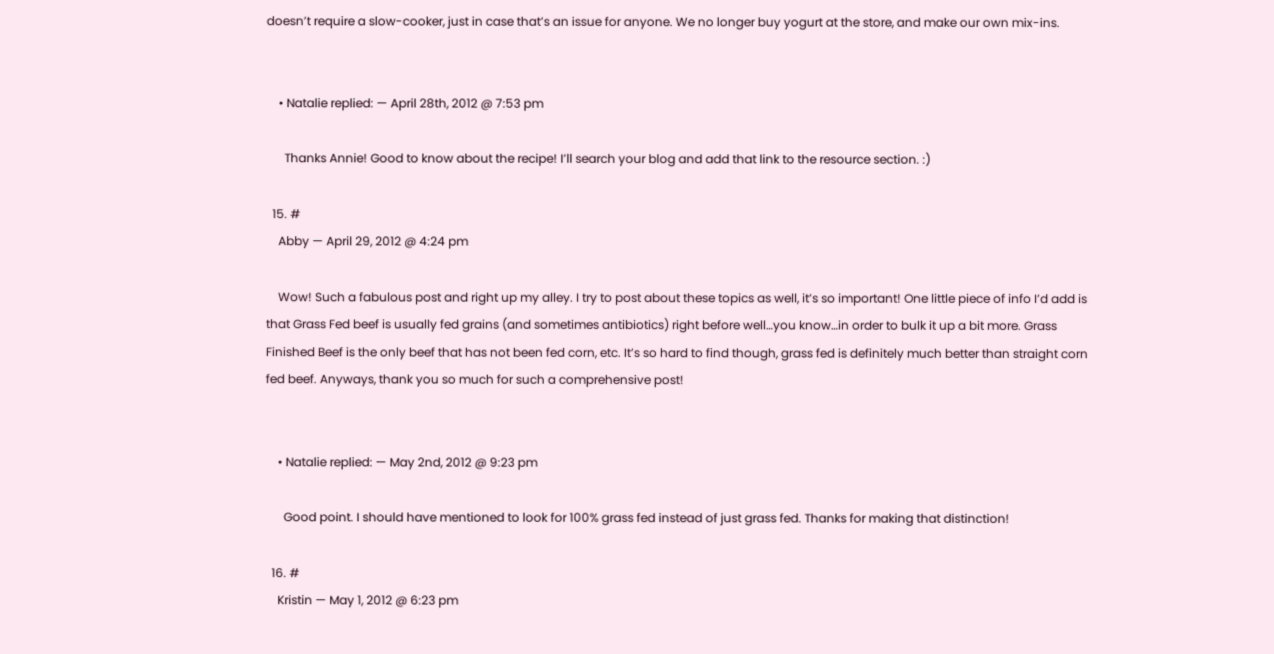doesn’t require a slow-cooker, just in case that’s an issue for anyone. We no longer buy yogurt at the store, and make our own mix-ins.


    • Natalie replied: — April 28th, 2012 @ 7:53 pm

      Thanks Annie! Good to know about the recipe! I’ll search your blog and add that link to the resource section. :)

  15. #
    Abby — April 29, 2012 @ 4:24 pm

    Wow! Such a fabulous post and right up my alley. I try to post about these topics as well, it’s so important! One little piece of info I’d add is that Grass Fed beef is usually fed grains (and sometimes antibiotics) right before well…you know…in order to bulk it up a bit more. Grass Finished Beef is the only beef that has not been fed corn, etc. It’s so hard to find though, grass fed is definitely much better than straight corn fed beef. Anyways, thank you so much for such a comprehensive post!


    • Natalie replied: — May 2nd, 2012 @ 9:23 pm

      Good point. I should have mentioned to look for 100% grass fed instead of just grass fed. Thanks for making that distinction!

  16. #
    Kristin — May 1, 2012 @ 6:23 pm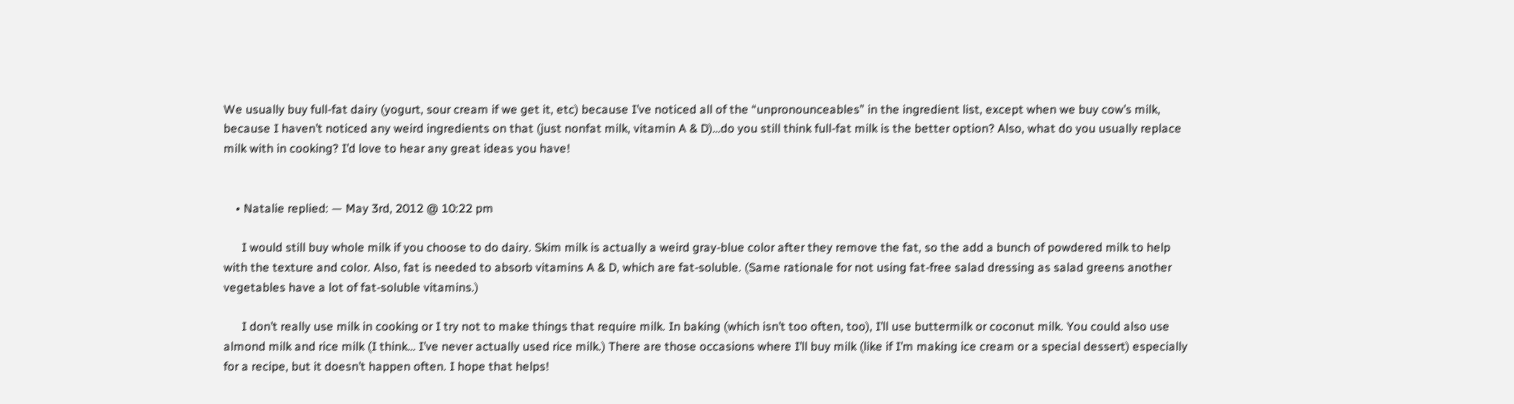We usually buy full-fat dairy (yogurt, sour cream if we get it, etc) because I’ve noticed all of the “unpronounceables” in the ingredient list, except when we buy cow’s milk, because I haven’t noticed any weird ingredients on that (just nonfat milk, vitamin A & D)…do you still think full-fat milk is the better option? Also, what do you usually replace milk with in cooking? I’d love to hear any great ideas you have!


    • Natalie replied: — May 3rd, 2012 @ 10:22 pm

      I would still buy whole milk if you choose to do dairy. Skim milk is actually a weird gray-blue color after they remove the fat, so the add a bunch of powdered milk to help with the texture and color. Also, fat is needed to absorb vitamins A & D, which are fat-soluble. (Same rationale for not using fat-free salad dressing as salad greens another vegetables have a lot of fat-soluble vitamins.)

      I don’t really use milk in cooking or I try not to make things that require milk. In baking (which isn’t too often, too), I’ll use buttermilk or coconut milk. You could also use almond milk and rice milk (I think… I’ve never actually used rice milk.) There are those occasions where I’ll buy milk (like if I’m making ice cream or a special dessert) especially for a recipe, but it doesn’t happen often. I hope that helps!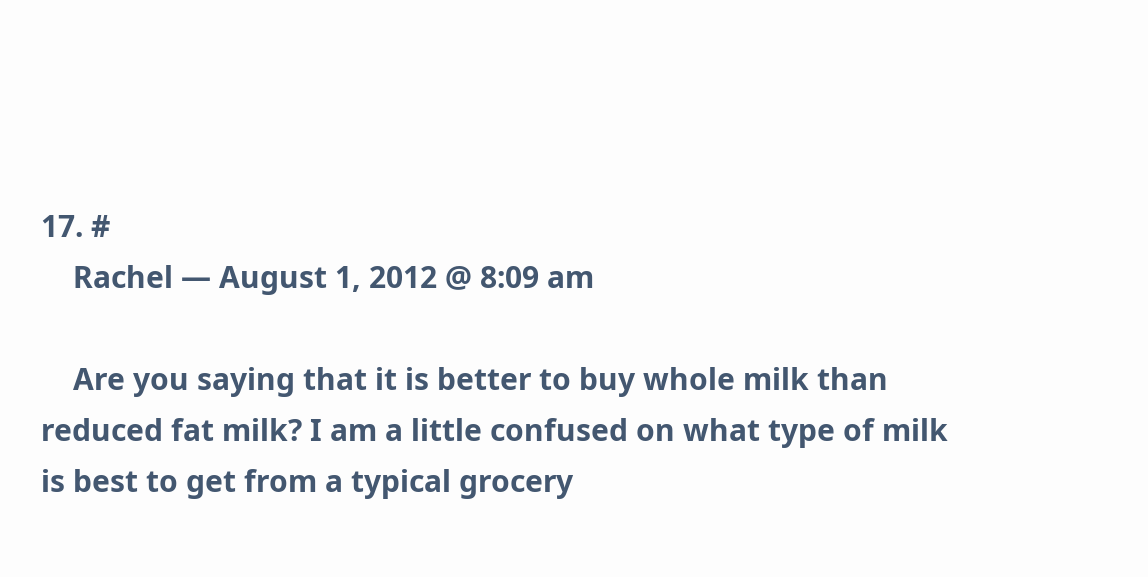17. #
    Rachel — August 1, 2012 @ 8:09 am

    Are you saying that it is better to buy whole milk than reduced fat milk? I am a little confused on what type of milk is best to get from a typical grocery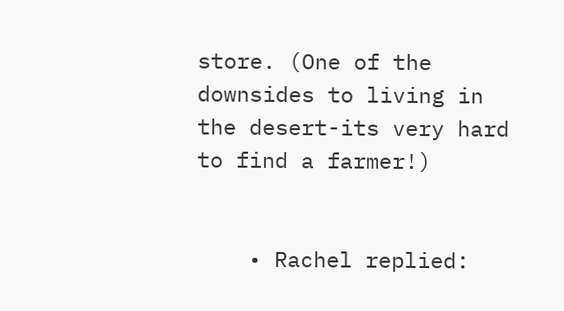store. (One of the downsides to living in the desert-its very hard to find a farmer!)


    • Rachel replied: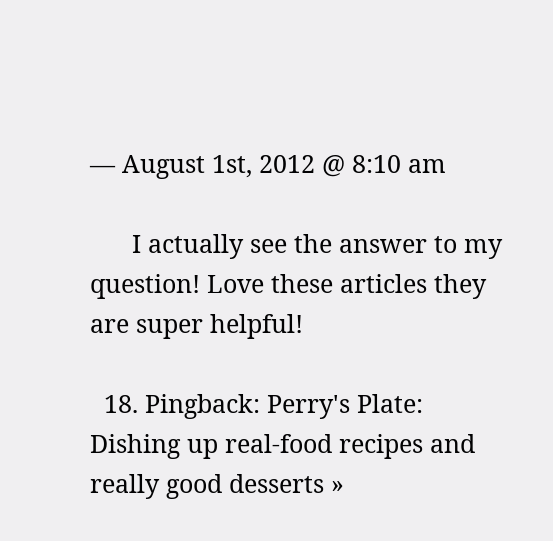— August 1st, 2012 @ 8:10 am

      I actually see the answer to my question! Love these articles they are super helpful!

  18. Pingback: Perry's Plate: Dishing up real-food recipes and really good desserts »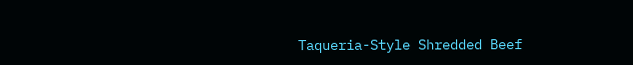Taqueria-Style Shredded Beef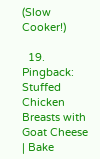(Slow Cooker!)

  19. Pingback: Stuffed Chicken Breasts with Goat Cheese | Bake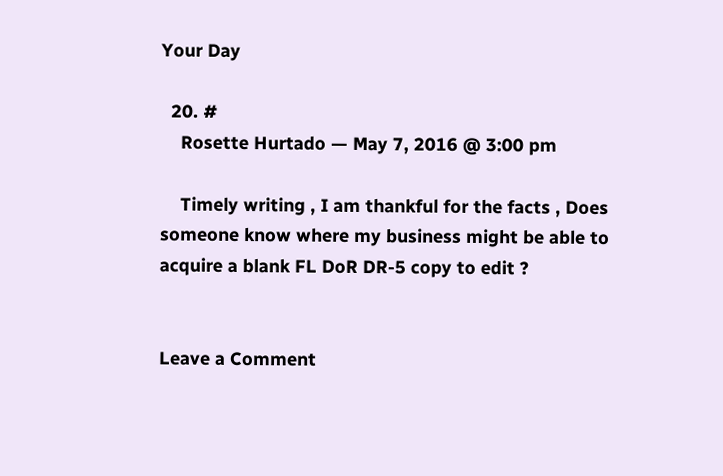Your Day

  20. #
    Rosette Hurtado — May 7, 2016 @ 3:00 pm

    Timely writing , I am thankful for the facts , Does someone know where my business might be able to acquire a blank FL DoR DR-5 copy to edit ?


Leave a Comment